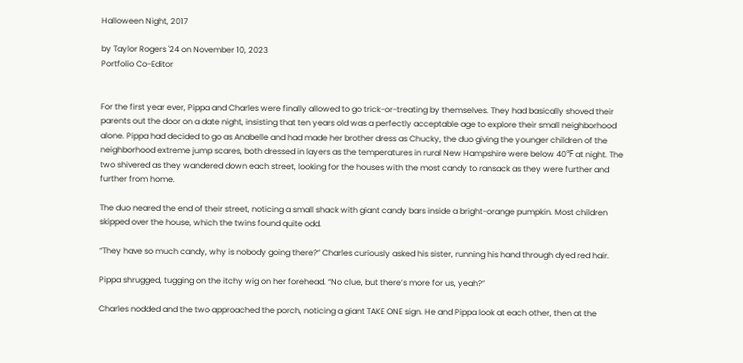Halloween Night, 2017

by Taylor Rogers '24 on November 10, 2023
Portfolio Co-Editor


For the first year ever, Pippa and Charles were finally allowed to go trick-or-treating by themselves. They had basically shoved their parents out the door on a date night, insisting that ten years old was a perfectly acceptable age to explore their small neighborhood alone. Pippa had decided to go as Anabelle and had made her brother dress as Chucky, the duo giving the younger children of the neighborhood extreme jump scares, both dressed in layers as the temperatures in rural New Hampshire were below 40℉ at night. The two shivered as they wandered down each street, looking for the houses with the most candy to ransack as they were further and further from home.

The duo neared the end of their street, noticing a small shack with giant candy bars inside a bright-orange pumpkin. Most children skipped over the house, which the twins found quite odd.

“They have so much candy, why is nobody going there?” Charles curiously asked his sister, running his hand through dyed red hair.

Pippa shrugged, tugging on the itchy wig on her forehead. “No clue, but there’s more for us, yeah?”

Charles nodded and the two approached the porch, noticing a giant TAKE ONE sign. He and Pippa look at each other, then at the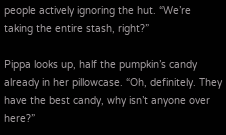people actively ignoring the hut. “We’re taking the entire stash, right?”

Pippa looks up, half the pumpkin’s candy already in her pillowcase. “Oh, definitely. They have the best candy, why isn’t anyone over here?”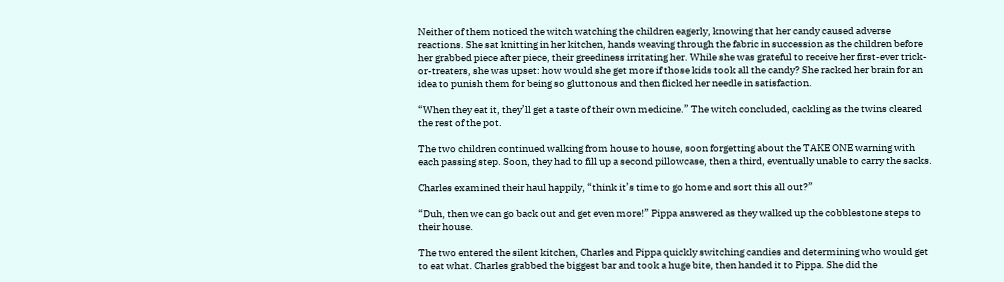Neither of them noticed the witch watching the children eagerly, knowing that her candy caused adverse reactions. She sat knitting in her kitchen, hands weaving through the fabric in succession as the children before her grabbed piece after piece, their greediness irritating her. While she was grateful to receive her first-ever trick-or-treaters, she was upset: how would she get more if those kids took all the candy? She racked her brain for an idea to punish them for being so gluttonous and then flicked her needle in satisfaction.

“When they eat it, they’ll get a taste of their own medicine.” The witch concluded, cackling as the twins cleared the rest of the pot.

The two children continued walking from house to house, soon forgetting about the TAKE ONE warning with each passing step. Soon, they had to fill up a second pillowcase, then a third, eventually unable to carry the sacks.

Charles examined their haul happily, “think it’s time to go home and sort this all out?”

“Duh, then we can go back out and get even more!” Pippa answered as they walked up the cobblestone steps to their house.

The two entered the silent kitchen, Charles and Pippa quickly switching candies and determining who would get to eat what. Charles grabbed the biggest bar and took a huge bite, then handed it to Pippa. She did the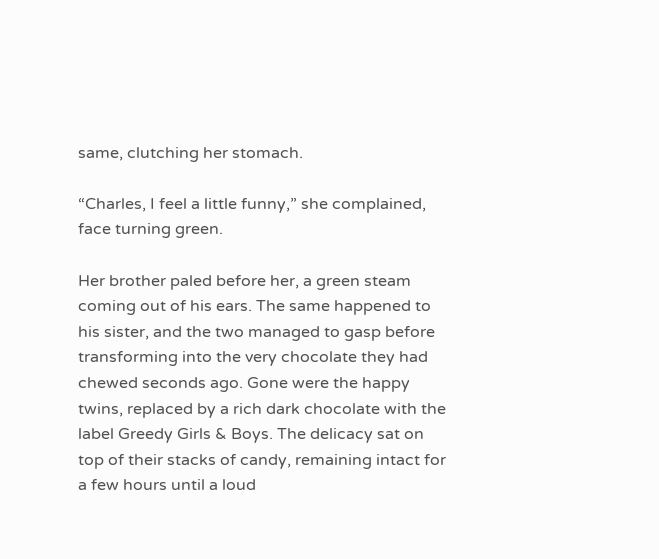same, clutching her stomach.

“Charles, I feel a little funny,” she complained, face turning green.

Her brother paled before her, a green steam coming out of his ears. The same happened to his sister, and the two managed to gasp before transforming into the very chocolate they had chewed seconds ago. Gone were the happy twins, replaced by a rich dark chocolate with the label Greedy Girls & Boys. The delicacy sat on top of their stacks of candy, remaining intact for a few hours until a loud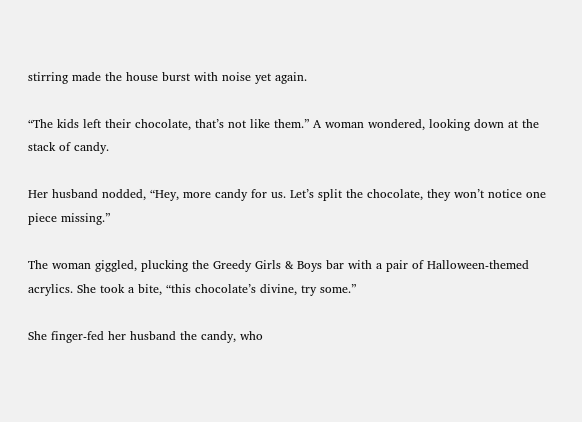stirring made the house burst with noise yet again.

“The kids left their chocolate, that’s not like them.” A woman wondered, looking down at the stack of candy.

Her husband nodded, “Hey, more candy for us. Let’s split the chocolate, they won’t notice one piece missing.”

The woman giggled, plucking the Greedy Girls & Boys bar with a pair of Halloween-themed acrylics. She took a bite, “this chocolate’s divine, try some.”

She finger-fed her husband the candy, who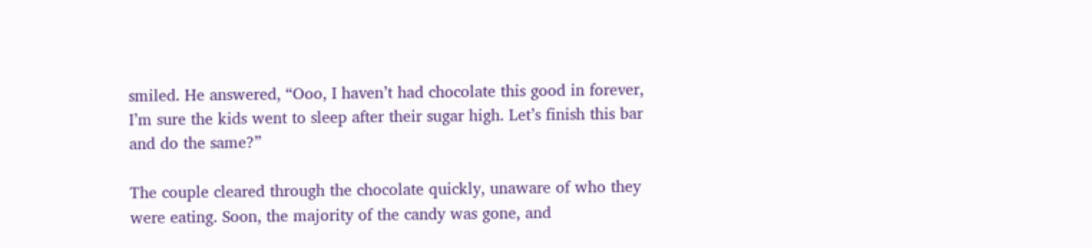smiled. He answered, “Ooo, I haven’t had chocolate this good in forever, I’m sure the kids went to sleep after their sugar high. Let’s finish this bar and do the same?”

The couple cleared through the chocolate quickly, unaware of who they were eating. Soon, the majority of the candy was gone, and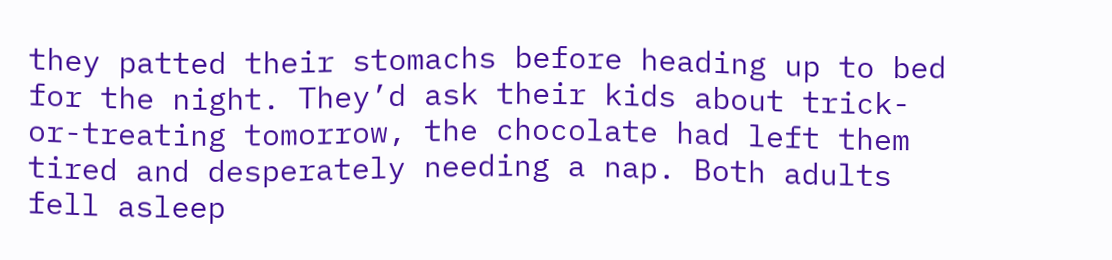they patted their stomachs before heading up to bed for the night. They’d ask their kids about trick-or-treating tomorrow, the chocolate had left them tired and desperately needing a nap. Both adults fell asleep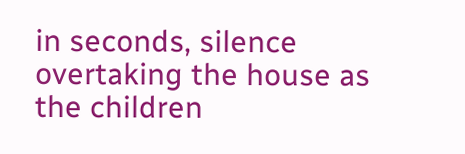in seconds, silence overtaking the house as the children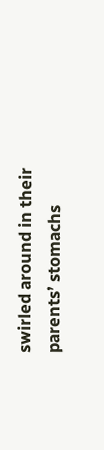swirled around in their parents’ stomachs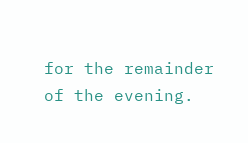for the remainder of the evening.